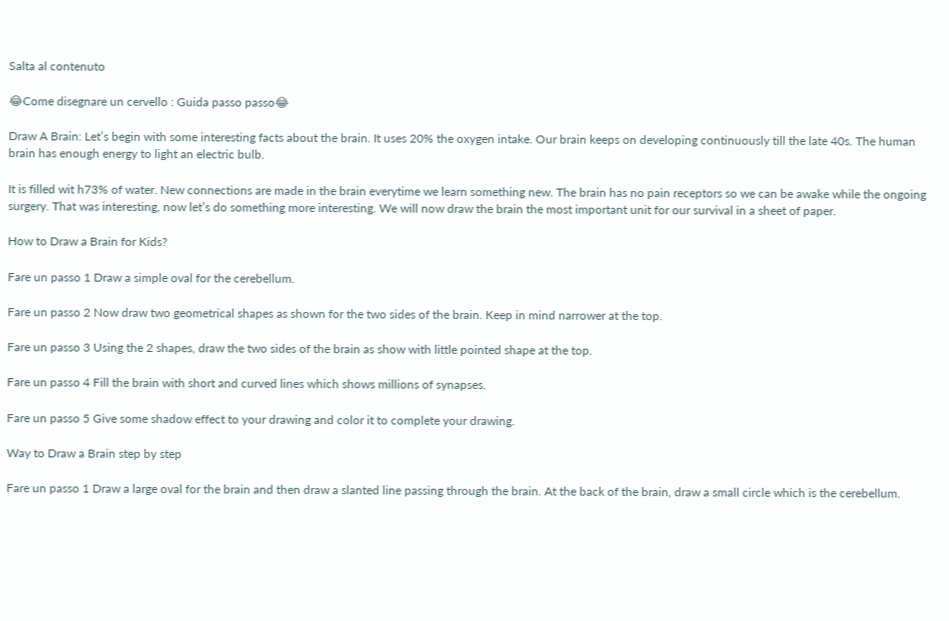Salta al contenuto

😂Come disegnare un cervello : Guida passo passo😂

Draw A Brain: Let’s begin with some interesting facts about the brain. It uses 20% the oxygen intake. Our brain keeps on developing continuously till the late 40s. The human brain has enough energy to light an electric bulb.

It is filled wit h73% of water. New connections are made in the brain everytime we learn something new. The brain has no pain receptors so we can be awake while the ongoing surgery. That was interesting, now let’s do something more interesting. We will now draw the brain the most important unit for our survival in a sheet of paper.

How to Draw a Brain for Kids?

Fare un passo 1 Draw a simple oval for the cerebellum.

Fare un passo 2 Now draw two geometrical shapes as shown for the two sides of the brain. Keep in mind narrower at the top.

Fare un passo 3 Using the 2 shapes, draw the two sides of the brain as show with little pointed shape at the top.

Fare un passo 4 Fill the brain with short and curved lines which shows millions of synapses.

Fare un passo 5 Give some shadow effect to your drawing and color it to complete your drawing.

Way to Draw a Brain step by step

Fare un passo 1 Draw a large oval for the brain and then draw a slanted line passing through the brain. At the back of the brain, draw a small circle which is the cerebellum.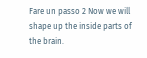Fare un passo 2 Now we will shape up the inside parts of the brain.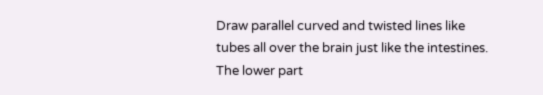Draw parallel curved and twisted lines like tubes all over the brain just like the intestines. The lower part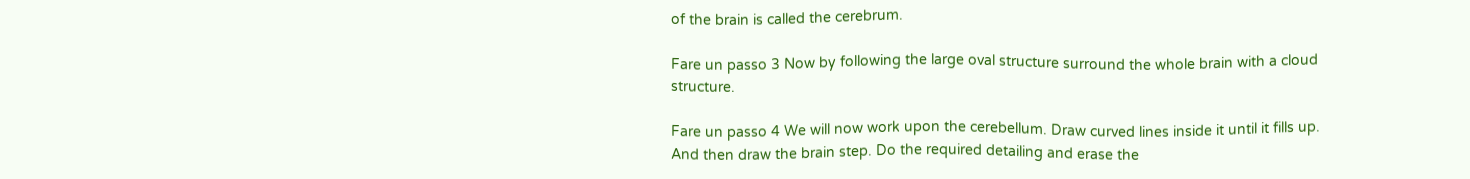of the brain is called the cerebrum.

Fare un passo 3 Now by following the large oval structure surround the whole brain with a cloud structure.

Fare un passo 4 We will now work upon the cerebellum. Draw curved lines inside it until it fills up. And then draw the brain step. Do the required detailing and erase the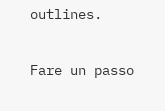outlines.

Fare un passo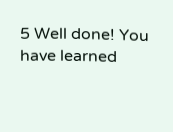5 Well done! You have learned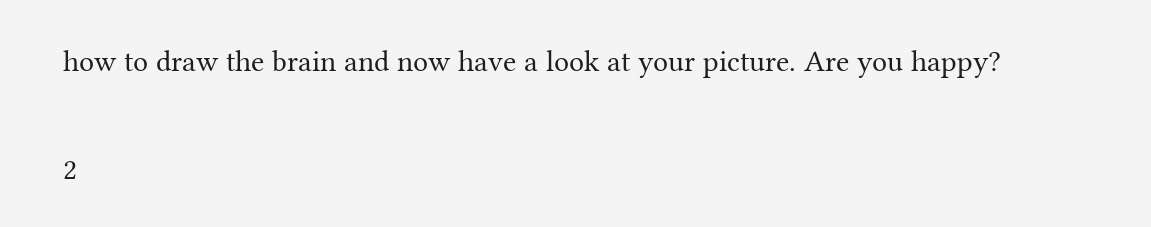how to draw the brain and now have a look at your picture. Are you happy?

2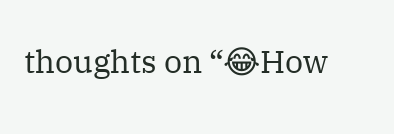thoughts on “😂How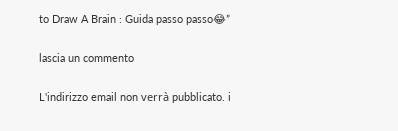to Draw A Brain : Guida passo passo😂”

lascia un commento

L'indirizzo email non verrà pubblicato. i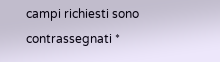campi richiesti sono contrassegnati *